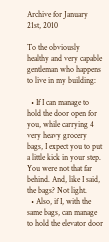Archive for January 21st, 2010

To the obviously healthy and very capable gentleman who happens to live in my building:

  • If I can manage to hold the door open for you, while carrying 4 very heavy grocery bags, I expect you to put a little kick in your step. You were not that far behind. And, like I said, the bags? Not light.
  • Also, if I, with the same bags, can manage to hold the elevator door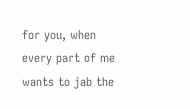for you, when every part of me wants to jab the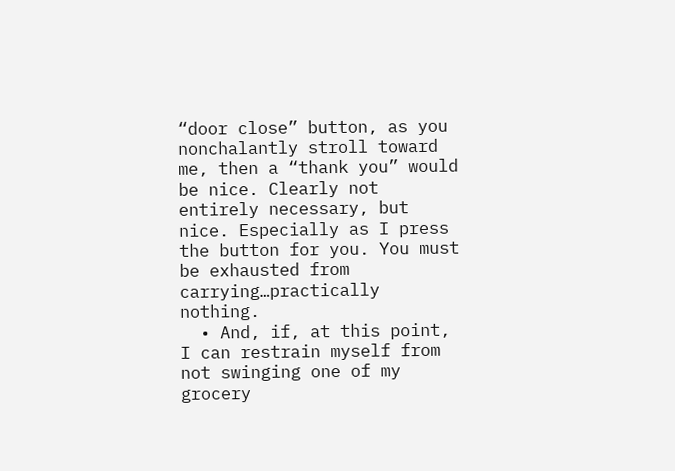“door close” button, as you nonchalantly stroll toward me, then a “thank you” would be nice. Clearly not entirely necessary, but nice. Especially as I press the button for you. You must be exhausted from carrying…practically nothing.
  • And, if, at this point, I can restrain myself from not swinging one of my grocery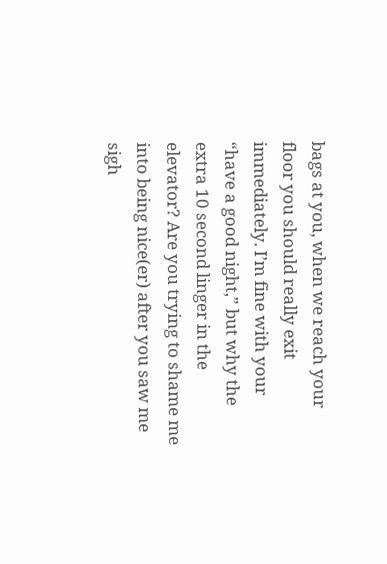bags at you, when we reach your floor you should really exit immediately. I’m fine with your “have a good night,” but why the extra 10 second linger in the elevator? Are you trying to shame me into being nice(er) after you saw me sigh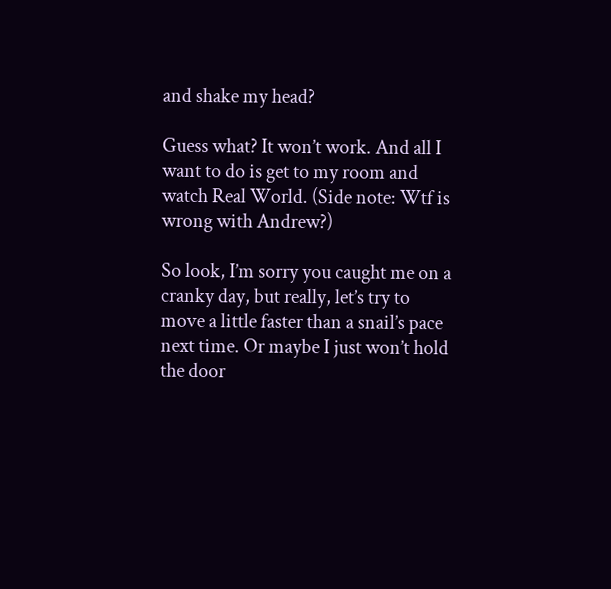and shake my head?

Guess what? It won’t work. And all I want to do is get to my room and watch Real World. (Side note: Wtf is wrong with Andrew?)

So look, I’m sorry you caught me on a cranky day, but really, let’s try to move a little faster than a snail’s pace next time. Or maybe I just won’t hold the door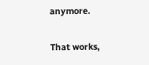anymore.

That works,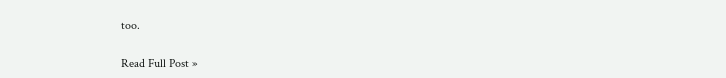too.

Read Full Post »